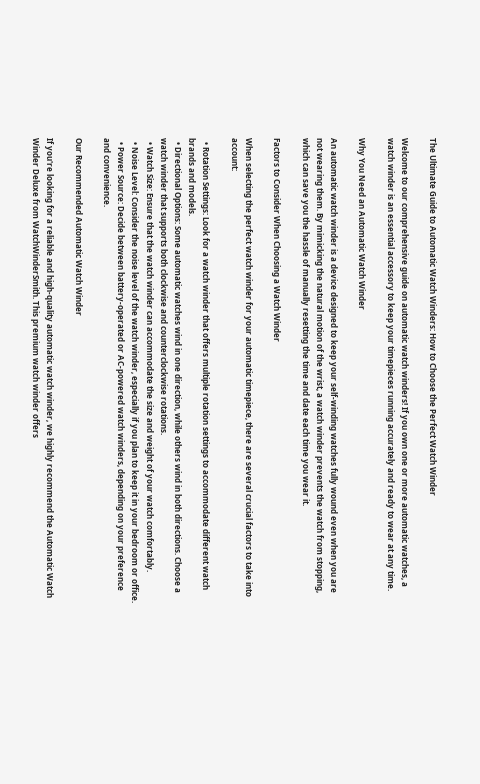The Ultimate Guide to Automatic Watch Winders: How to Choose the Perfect Watch Winder

Welcome to our comprehensive guide on automatic watch winders! If you own one or more automatic watches, a watch winder is an essential accessory to keep your timepieces running accurately and ready to wear at any time.

Why You Need an Automatic Watch Winder

An automatic watch winder is a device designed to keep your self-winding watches fully wound even when you are not wearing them. By mimicking the natural motion of the wrist, a watch winder prevents the watch from stopping, which can save you the hassle of manually resetting the time and date each time you wear it.

Factors to Consider When Choosing a Watch Winder

When selecting the perfect watch winder for your automatic timepiece, there are several crucial factors to take into account:

  • Rotation Settings: Look for a watch winder that offers multiple rotation settings to accommodate different watch brands and models.
  • Directional Options: Some automatic watches wind in one direction, while others wind in both directions. Choose a watch winder that supports both clockwise and counterclockwise rotations.
  • Watch Size: Ensure that the watch winder can accommodate the size and weight of your watch comfortably.
  • Noise Level: Consider the noise level of the watch winder, especially if you plan to keep it in your bedroom or office.
  • Power Source: Decide between battery-operated or AC-powered watch winders, depending on your preference and convenience.

Our Recommended Automatic Watch Winder

If you're looking for a reliable and high-quality automatic watch winder, we highly recommend the Automatic Watch Winder Deluxe from WatchWinderSmith. This premium watch winder offers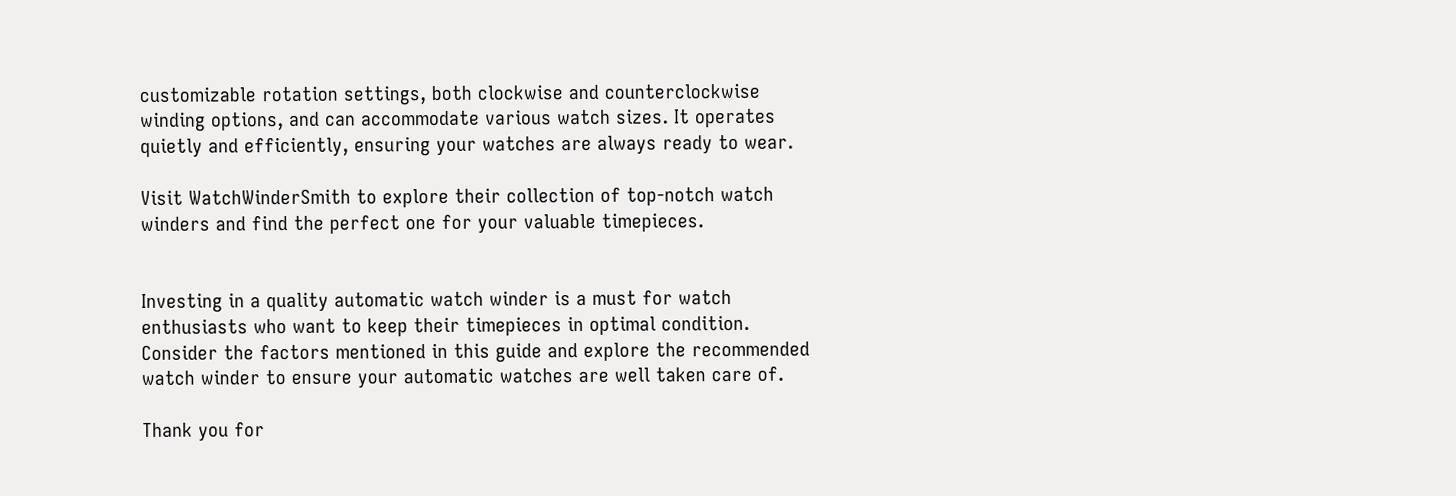customizable rotation settings, both clockwise and counterclockwise winding options, and can accommodate various watch sizes. It operates quietly and efficiently, ensuring your watches are always ready to wear.

Visit WatchWinderSmith to explore their collection of top-notch watch winders and find the perfect one for your valuable timepieces.


Investing in a quality automatic watch winder is a must for watch enthusiasts who want to keep their timepieces in optimal condition. Consider the factors mentioned in this guide and explore the recommended watch winder to ensure your automatic watches are well taken care of.

Thank you for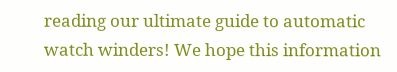reading our ultimate guide to automatic watch winders! We hope this information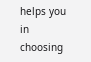helps you in choosing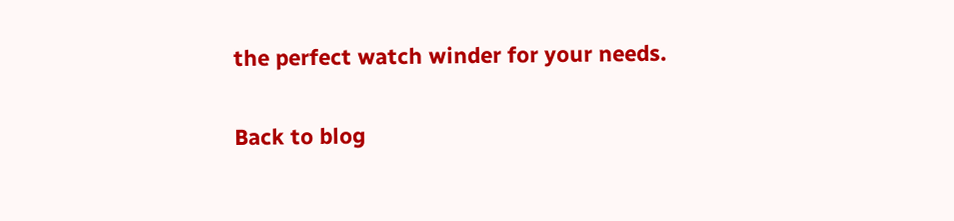the perfect watch winder for your needs.

Back to blog